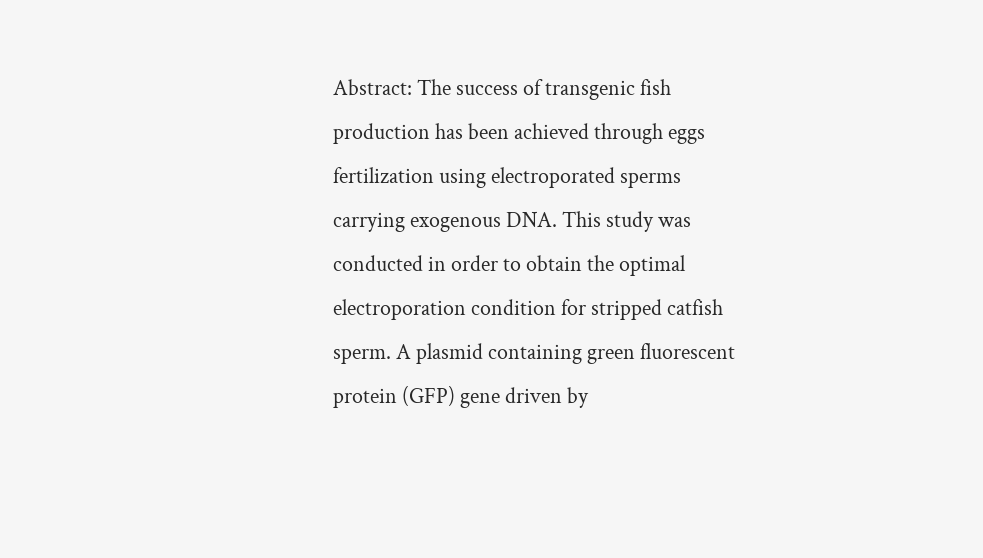Abstract: The success of transgenic fish production has been achieved through eggs fertilization using electroporated sperms carrying exogenous DNA. This study was conducted in order to obtain the optimal electroporation condition for stripped catfish sperm. A plasmid containing green fluorescent protein (GFP) gene driven by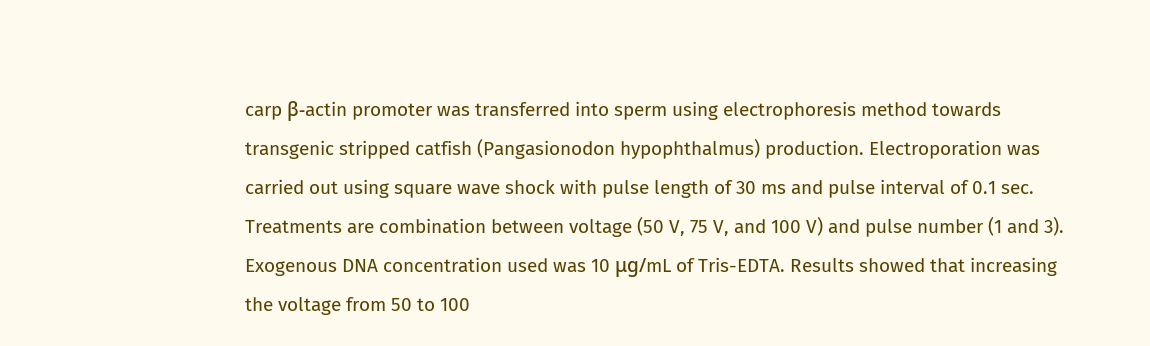carp β-actin promoter was transferred into sperm using electrophoresis method towards transgenic stripped catfish (Pangasionodon hypophthalmus) production. Electroporation was carried out using square wave shock with pulse length of 30 ms and pulse interval of 0.1 sec. Treatments are combination between voltage (50 V, 75 V, and 100 V) and pulse number (1 and 3). Exogenous DNA concentration used was 10 μg/mL of Tris-EDTA. Results showed that increasing the voltage from 50 to 100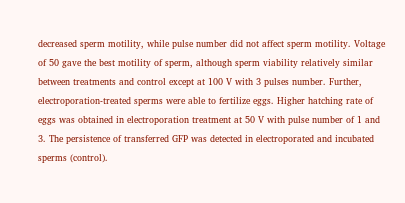decreased sperm motility, while pulse number did not affect sperm motility. Voltage of 50 gave the best motility of sperm, although sperm viability relatively similar between treatments and control except at 100 V with 3 pulses number. Further, electroporation-treated sperms were able to fertilize eggs. Higher hatching rate of eggs was obtained in electroporation treatment at 50 V with pulse number of 1 and 3. The persistence of transferred GFP was detected in electroporated and incubated sperms (control).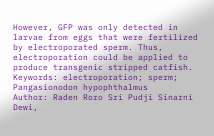However, GFP was only detected in larvae from eggs that were fertilized by electroporated sperm. Thus, electroporation could be applied to produce transgenic stripped catfish.
Keywords: electroporation; sperm; Pangasionodon hypophthalmus
Author: Raden Roro Sri Pudji Sinarni Dewi,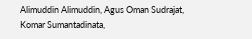Alimuddin Alimuddin, Agus Oman Sudrajat, Komar Sumantadinata,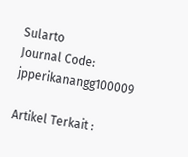Sularto
Journal Code: jpperikanangg100009

Artikel Terkait :